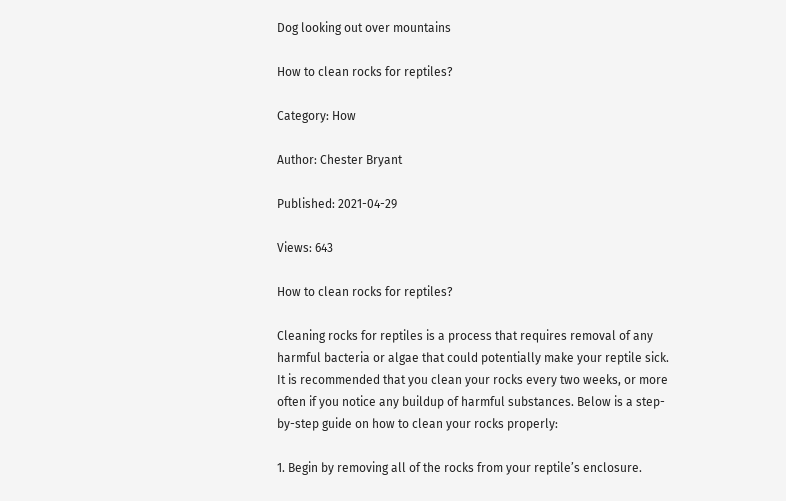Dog looking out over mountains

How to clean rocks for reptiles?

Category: How

Author: Chester Bryant

Published: 2021-04-29

Views: 643

How to clean rocks for reptiles?

Cleaning rocks for reptiles is a process that requires removal of any harmful bacteria or algae that could potentially make your reptile sick. It is recommended that you clean your rocks every two weeks, or more often if you notice any buildup of harmful substances. Below is a step-by-step guide on how to clean your rocks properly:

1. Begin by removing all of the rocks from your reptile’s enclosure.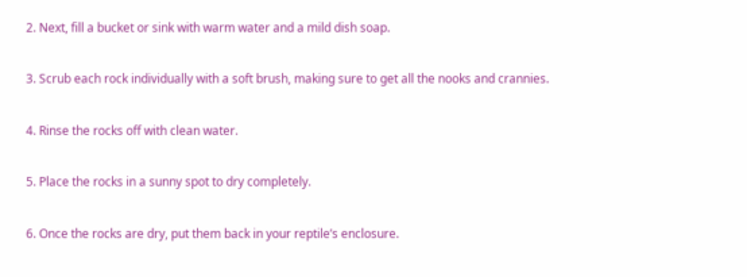2. Next, fill a bucket or sink with warm water and a mild dish soap.

3. Scrub each rock individually with a soft brush, making sure to get all the nooks and crannies.

4. Rinse the rocks off with clean water.

5. Place the rocks in a sunny spot to dry completely.

6. Once the rocks are dry, put them back in your reptile’s enclosure.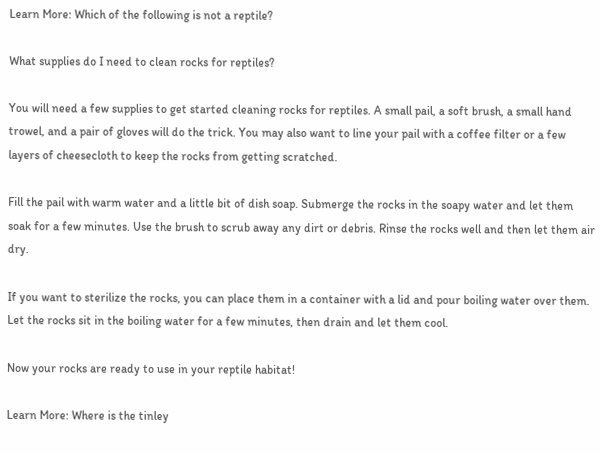Learn More: Which of the following is not a reptile?

What supplies do I need to clean rocks for reptiles?

You will need a few supplies to get started cleaning rocks for reptiles. A small pail, a soft brush, a small hand trowel, and a pair of gloves will do the trick. You may also want to line your pail with a coffee filter or a few layers of cheesecloth to keep the rocks from getting scratched.

Fill the pail with warm water and a little bit of dish soap. Submerge the rocks in the soapy water and let them soak for a few minutes. Use the brush to scrub away any dirt or debris. Rinse the rocks well and then let them air dry.

If you want to sterilize the rocks, you can place them in a container with a lid and pour boiling water over them. Let the rocks sit in the boiling water for a few minutes, then drain and let them cool.

Now your rocks are ready to use in your reptile habitat!

Learn More: Where is the tinley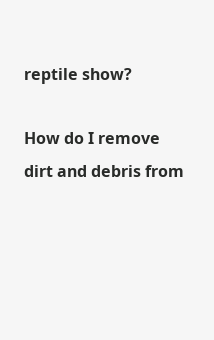reptile show?

How do I remove dirt and debris from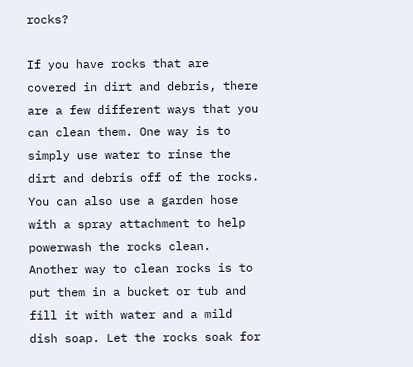rocks?

If you have rocks that are covered in dirt and debris, there are a few different ways that you can clean them. One way is to simply use water to rinse the dirt and debris off of the rocks. You can also use a garden hose with a spray attachment to help powerwash the rocks clean. Another way to clean rocks is to put them in a bucket or tub and fill it with water and a mild dish soap. Let the rocks soak for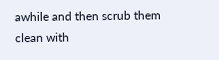awhile and then scrub them clean with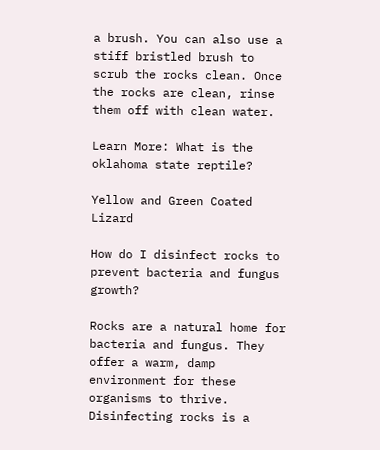a brush. You can also use a stiff bristled brush to scrub the rocks clean. Once the rocks are clean, rinse them off with clean water.

Learn More: What is the oklahoma state reptile?

Yellow and Green Coated Lizard

How do I disinfect rocks to prevent bacteria and fungus growth?

Rocks are a natural home for bacteria and fungus. They offer a warm, damp environment for these organisms to thrive. Disinfecting rocks is a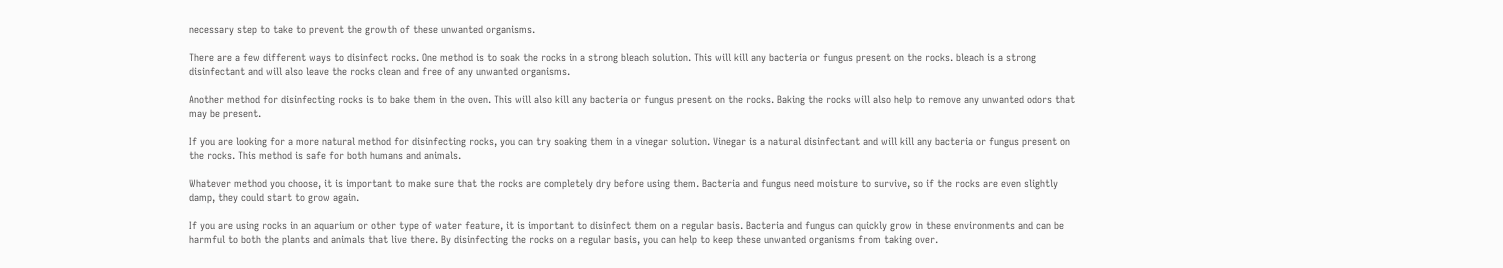necessary step to take to prevent the growth of these unwanted organisms.

There are a few different ways to disinfect rocks. One method is to soak the rocks in a strong bleach solution. This will kill any bacteria or fungus present on the rocks. bleach is a strong disinfectant and will also leave the rocks clean and free of any unwanted organisms.

Another method for disinfecting rocks is to bake them in the oven. This will also kill any bacteria or fungus present on the rocks. Baking the rocks will also help to remove any unwanted odors that may be present.

If you are looking for a more natural method for disinfecting rocks, you can try soaking them in a vinegar solution. Vinegar is a natural disinfectant and will kill any bacteria or fungus present on the rocks. This method is safe for both humans and animals.

Whatever method you choose, it is important to make sure that the rocks are completely dry before using them. Bacteria and fungus need moisture to survive, so if the rocks are even slightly damp, they could start to grow again.

If you are using rocks in an aquarium or other type of water feature, it is important to disinfect them on a regular basis. Bacteria and fungus can quickly grow in these environments and can be harmful to both the plants and animals that live there. By disinfecting the rocks on a regular basis, you can help to keep these unwanted organisms from taking over.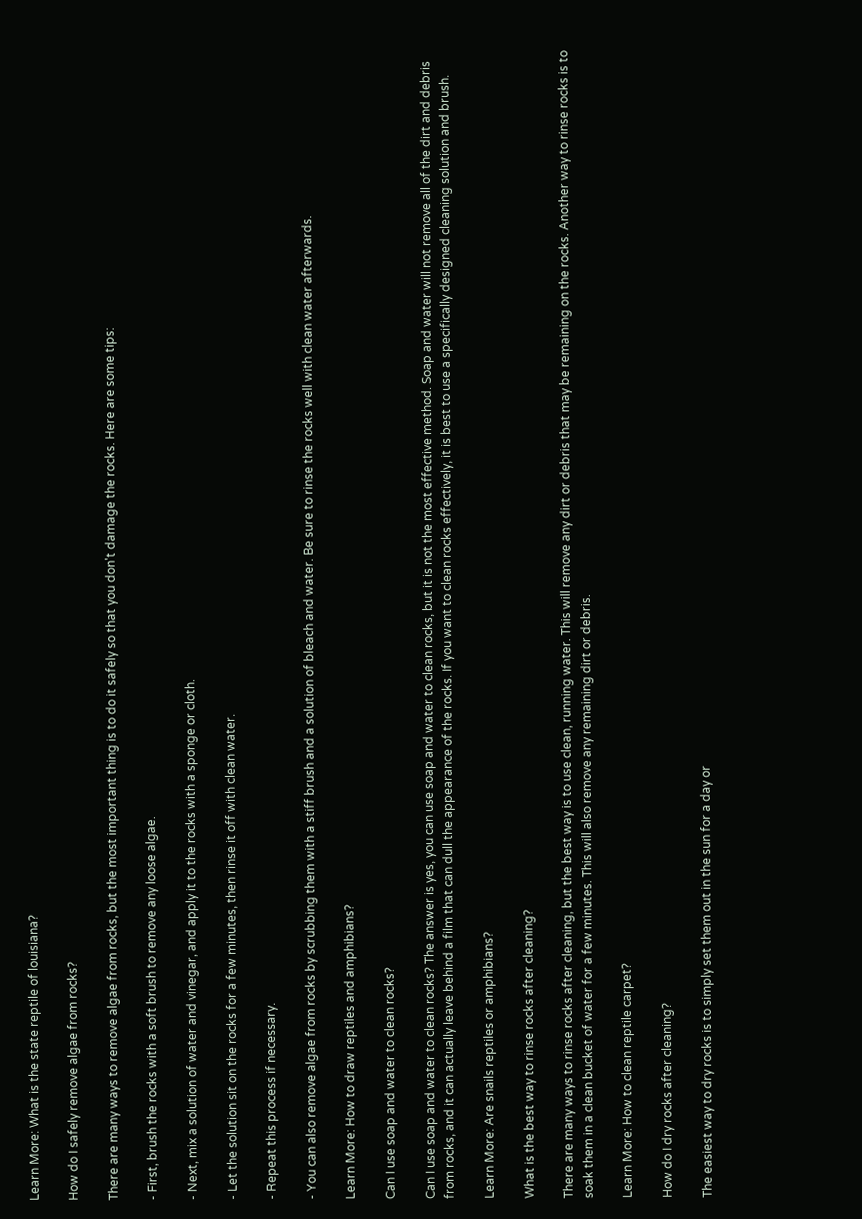Learn More: What is the state reptile of louisiana?

How do I safely remove algae from rocks?

There are many ways to remove algae from rocks, but the most important thing is to do it safely so that you don't damage the rocks. Here are some tips:

- First, brush the rocks with a soft brush to remove any loose algae.

- Next, mix a solution of water and vinegar, and apply it to the rocks with a sponge or cloth.

- Let the solution sit on the rocks for a few minutes, then rinse it off with clean water.

- Repeat this process if necessary.

- You can also remove algae from rocks by scrubbing them with a stiff brush and a solution of bleach and water. Be sure to rinse the rocks well with clean water afterwards.

Learn More: How to draw reptiles and amphibians?

Can I use soap and water to clean rocks?

Can I use soap and water to clean rocks? The answer is yes, you can use soap and water to clean rocks, but it is not the most effective method. Soap and water will not remove all of the dirt and debris from rocks, and it can actually leave behind a film that can dull the appearance of the rocks. If you want to clean rocks effectively, it is best to use a specifically designed cleaning solution and brush.

Learn More: Are snails reptiles or amphibians?

What is the best way to rinse rocks after cleaning?

There are many ways to rinse rocks after cleaning, but the best way is to use clean, running water. This will remove any dirt or debris that may be remaining on the rocks. Another way to rinse rocks is to soak them in a clean bucket of water for a few minutes. This will also remove any remaining dirt or debris.

Learn More: How to clean reptile carpet?

How do I dry rocks after cleaning?

The easiest way to dry rocks is to simply set them out in the sun for a day or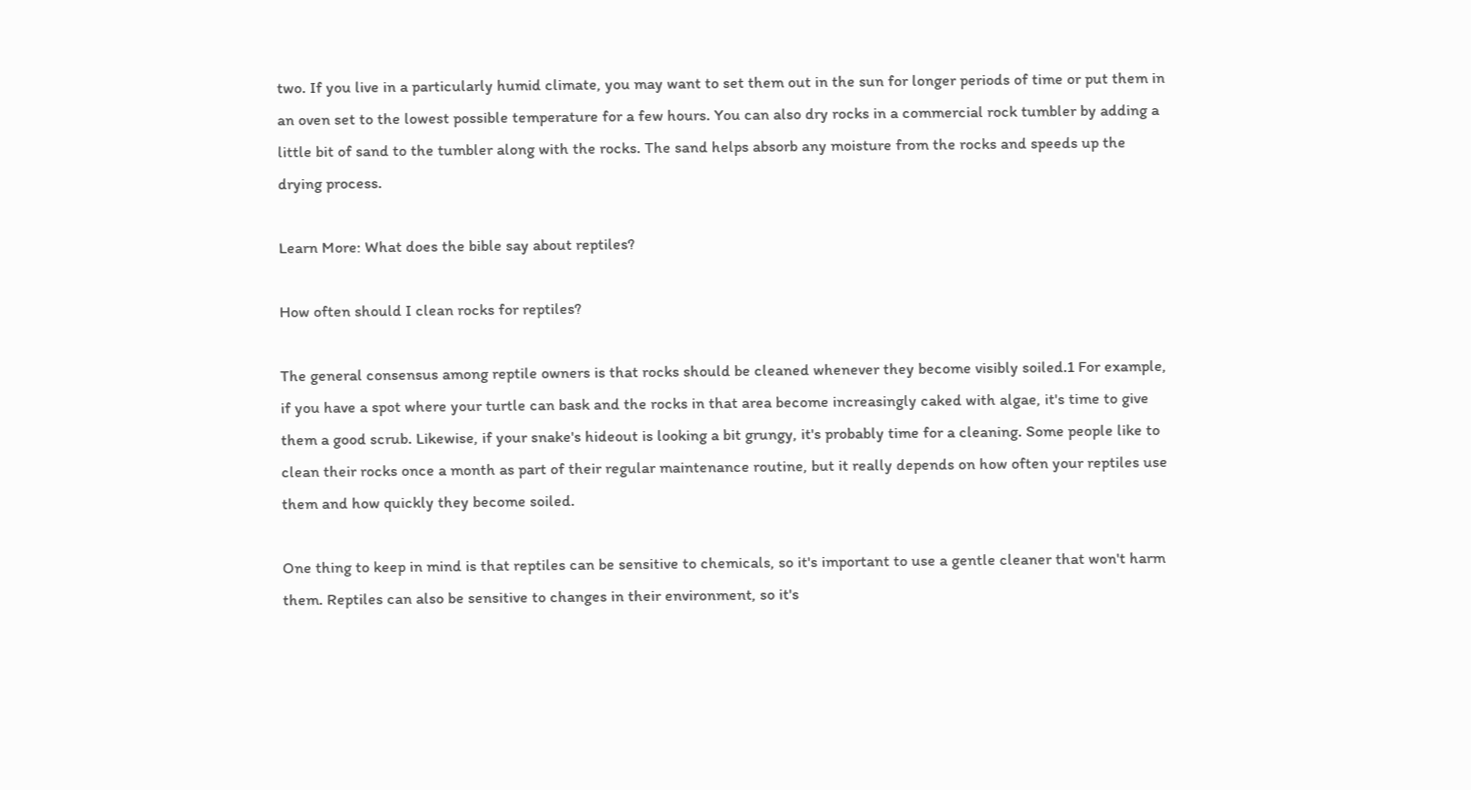two. If you live in a particularly humid climate, you may want to set them out in the sun for longer periods of time or put them in an oven set to the lowest possible temperature for a few hours. You can also dry rocks in a commercial rock tumbler by adding a little bit of sand to the tumbler along with the rocks. The sand helps absorb any moisture from the rocks and speeds up the drying process.

Learn More: What does the bible say about reptiles?

How often should I clean rocks for reptiles?

The general consensus among reptile owners is that rocks should be cleaned whenever they become visibly soiled.1 For example, if you have a spot where your turtle can bask and the rocks in that area become increasingly caked with algae, it's time to give them a good scrub. Likewise, if your snake's hideout is looking a bit grungy, it's probably time for a cleaning. Some people like to clean their rocks once a month as part of their regular maintenance routine, but it really depends on how often your reptiles use them and how quickly they become soiled.

One thing to keep in mind is that reptiles can be sensitive to chemicals, so it's important to use a gentle cleaner that won't harm them. Reptiles can also be sensitive to changes in their environment, so it's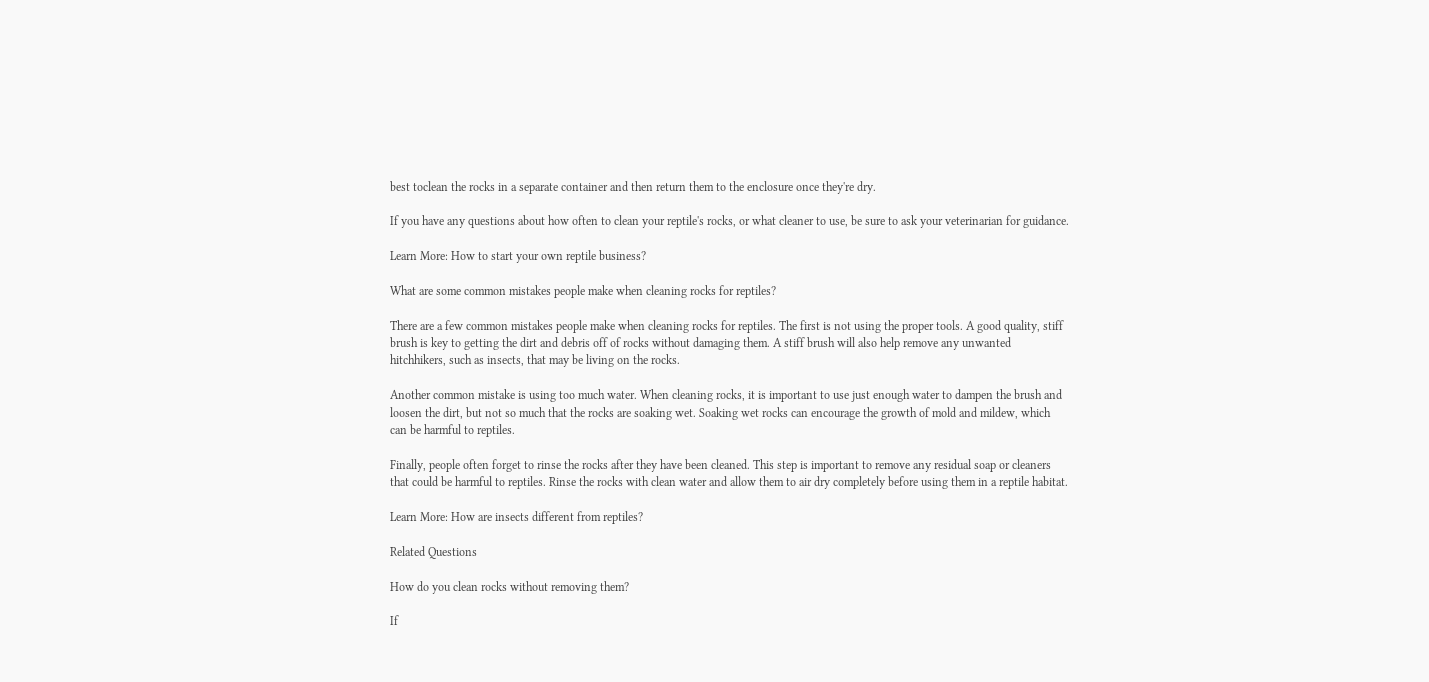best toclean the rocks in a separate container and then return them to the enclosure once they're dry.

If you have any questions about how often to clean your reptile's rocks, or what cleaner to use, be sure to ask your veterinarian for guidance.

Learn More: How to start your own reptile business?

What are some common mistakes people make when cleaning rocks for reptiles?

There are a few common mistakes people make when cleaning rocks for reptiles. The first is not using the proper tools. A good quality, stiff brush is key to getting the dirt and debris off of rocks without damaging them. A stiff brush will also help remove any unwanted hitchhikers, such as insects, that may be living on the rocks.

Another common mistake is using too much water. When cleaning rocks, it is important to use just enough water to dampen the brush and loosen the dirt, but not so much that the rocks are soaking wet. Soaking wet rocks can encourage the growth of mold and mildew, which can be harmful to reptiles.

Finally, people often forget to rinse the rocks after they have been cleaned. This step is important to remove any residual soap or cleaners that could be harmful to reptiles. Rinse the rocks with clean water and allow them to air dry completely before using them in a reptile habitat.

Learn More: How are insects different from reptiles?

Related Questions

How do you clean rocks without removing them?

If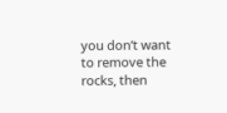you don’t want to remove the rocks, then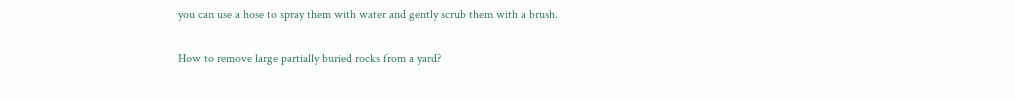you can use a hose to spray them with water and gently scrub them with a brush.

How to remove large partially buried rocks from a yard?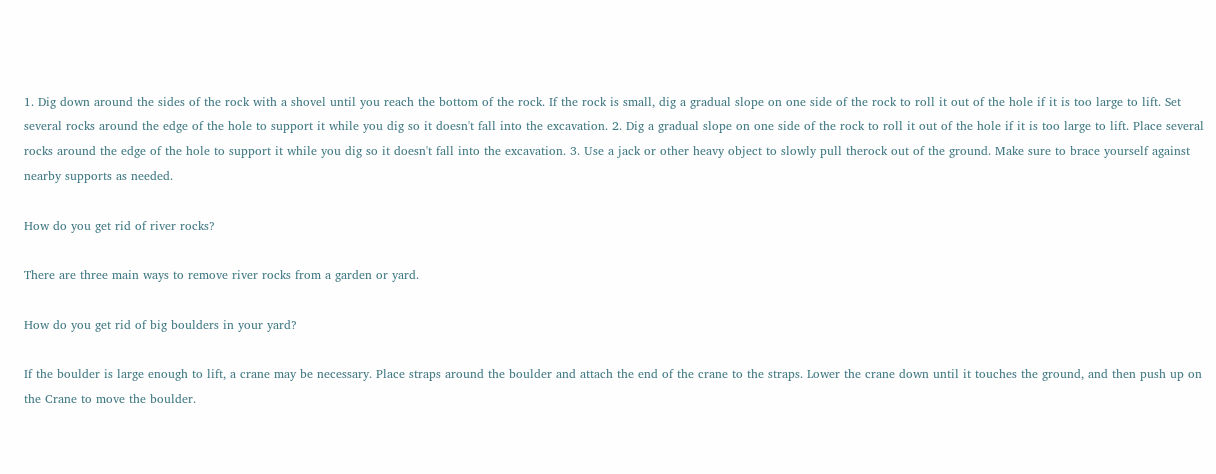1. Dig down around the sides of the rock with a shovel until you reach the bottom of the rock. If the rock is small, dig a gradual slope on one side of the rock to roll it out of the hole if it is too large to lift. Set several rocks around the edge of the hole to support it while you dig so it doesn't fall into the excavation. 2. Dig a gradual slope on one side of the rock to roll it out of the hole if it is too large to lift. Place several rocks around the edge of the hole to support it while you dig so it doesn't fall into the excavation. 3. Use a jack or other heavy object to slowly pull therock out of the ground. Make sure to brace yourself against nearby supports as needed.

How do you get rid of river rocks?

There are three main ways to remove river rocks from a garden or yard.

How do you get rid of big boulders in your yard?

If the boulder is large enough to lift, a crane may be necessary. Place straps around the boulder and attach the end of the crane to the straps. Lower the crane down until it touches the ground, and then push up on the Crane to move the boulder.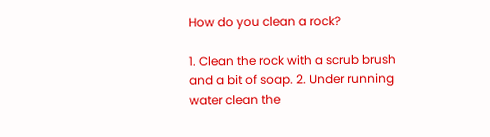How do you clean a rock?

1. Clean the rock with a scrub brush and a bit of soap. 2. Under running water clean the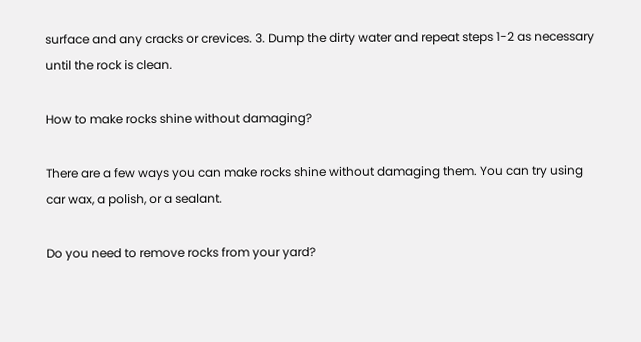surface and any cracks or crevices. 3. Dump the dirty water and repeat steps 1-2 as necessary until the rock is clean.

How to make rocks shine without damaging?

There are a few ways you can make rocks shine without damaging them. You can try using car wax, a polish, or a sealant.

Do you need to remove rocks from your yard?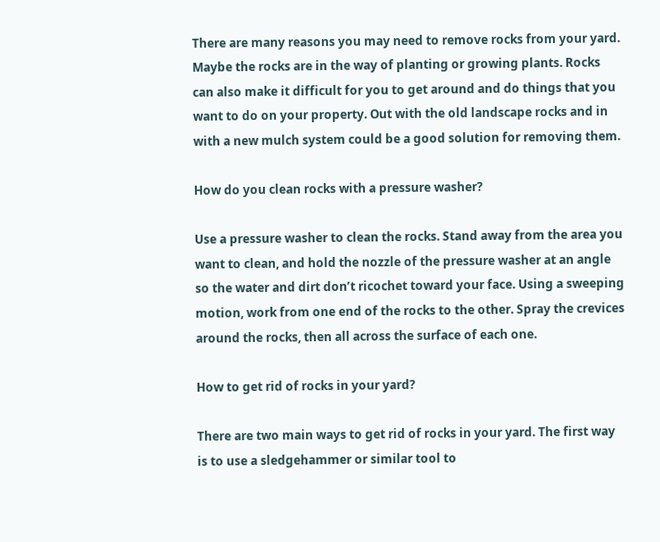There are many reasons you may need to remove rocks from your yard. Maybe the rocks are in the way of planting or growing plants. Rocks can also make it difficult for you to get around and do things that you want to do on your property. Out with the old landscape rocks and in with a new mulch system could be a good solution for removing them.

How do you clean rocks with a pressure washer?

Use a pressure washer to clean the rocks. Stand away from the area you want to clean, and hold the nozzle of the pressure washer at an angle so the water and dirt don’t ricochet toward your face. Using a sweeping motion, work from one end of the rocks to the other. Spray the crevices around the rocks, then all across the surface of each one.

How to get rid of rocks in your yard?

There are two main ways to get rid of rocks in your yard. The first way is to use a sledgehammer or similar tool to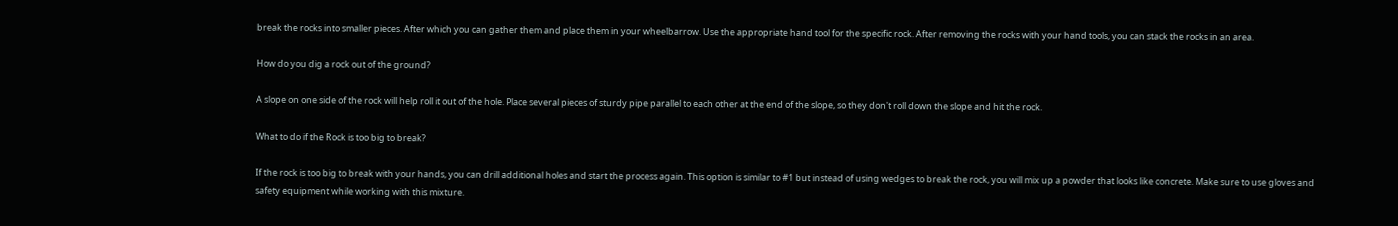break the rocks into smaller pieces. After which you can gather them and place them in your wheelbarrow. Use the appropriate hand tool for the specific rock. After removing the rocks with your hand tools, you can stack the rocks in an area.

How do you dig a rock out of the ground?

A slope on one side of the rock will help roll it out of the hole. Place several pieces of sturdy pipe parallel to each other at the end of the slope, so they don't roll down the slope and hit the rock.

What to do if the Rock is too big to break?

If the rock is too big to break with your hands, you can drill additional holes and start the process again. This option is similar to #1 but instead of using wedges to break the rock, you will mix up a powder that looks like concrete. Make sure to use gloves and safety equipment while working with this mixture.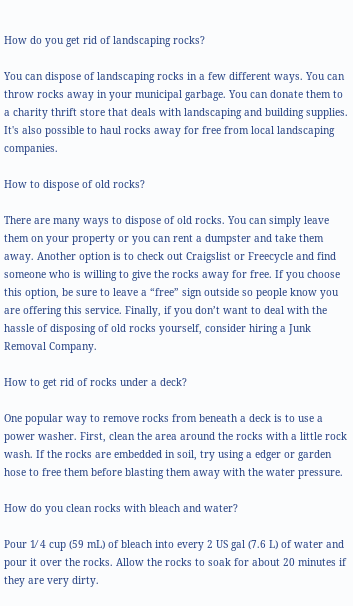How do you get rid of landscaping rocks?

You can dispose of landscaping rocks in a few different ways. You can throw rocks away in your municipal garbage. You can donate them to a charity thrift store that deals with landscaping and building supplies. It's also possible to haul rocks away for free from local landscaping companies.

How to dispose of old rocks?

There are many ways to dispose of old rocks. You can simply leave them on your property or you can rent a dumpster and take them away. Another option is to check out Craigslist or Freecycle and find someone who is willing to give the rocks away for free. If you choose this option, be sure to leave a “free” sign outside so people know you are offering this service. Finally, if you don’t want to deal with the hassle of disposing of old rocks yourself, consider hiring a Junk Removal Company.

How to get rid of rocks under a deck?

One popular way to remove rocks from beneath a deck is to use a power washer. First, clean the area around the rocks with a little rock wash. If the rocks are embedded in soil, try using a edger or garden hose to free them before blasting them away with the water pressure.

How do you clean rocks with bleach and water?

Pour 1⁄ 4 cup (59 mL) of bleach into every 2 US gal (7.6 L) of water and pour it over the rocks. Allow the rocks to soak for about 20 minutes if they are very dirty.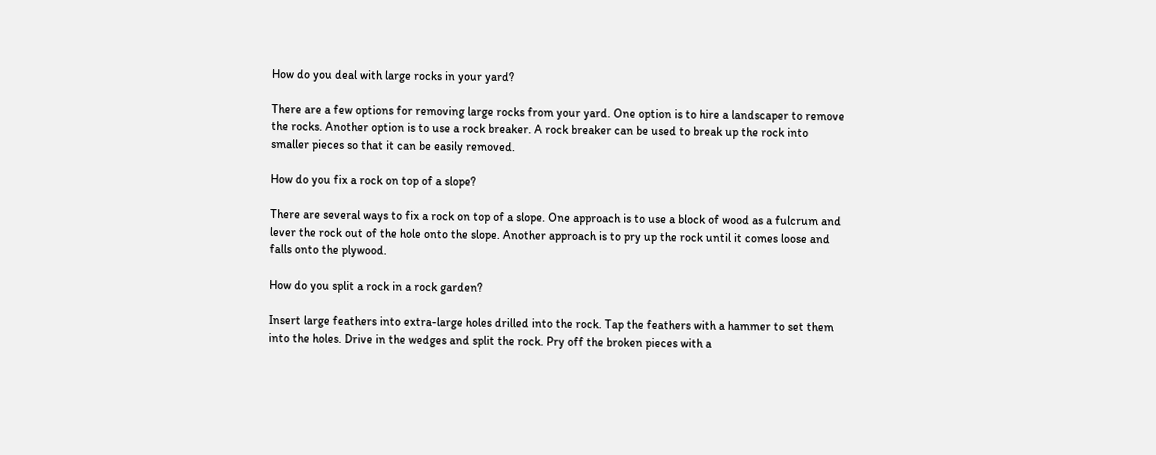How do you deal with large rocks in your yard?

There are a few options for removing large rocks from your yard. One option is to hire a landscaper to remove the rocks. Another option is to use a rock breaker. A rock breaker can be used to break up the rock into smaller pieces so that it can be easily removed.

How do you fix a rock on top of a slope?

There are several ways to fix a rock on top of a slope. One approach is to use a block of wood as a fulcrum and lever the rock out of the hole onto the slope. Another approach is to pry up the rock until it comes loose and falls onto the plywood.

How do you split a rock in a rock garden?

Insert large feathers into extra-large holes drilled into the rock. Tap the feathers with a hammer to set them into the holes. Drive in the wedges and split the rock. Pry off the broken pieces with a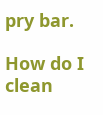pry bar.

How do I clean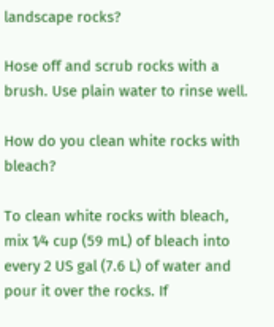landscape rocks?

Hose off and scrub rocks with a brush. Use plain water to rinse well.

How do you clean white rocks with bleach?

To clean white rocks with bleach, mix 1⁄4 cup (59 mL) of bleach into every 2 US gal (7.6 L) of water and pour it over the rocks. If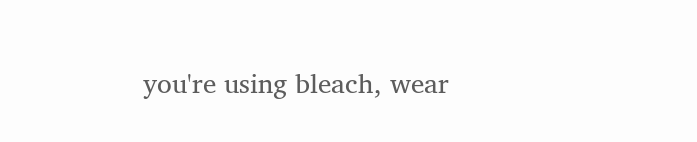you're using bleach, wear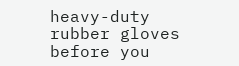heavy-duty rubber gloves before you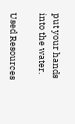put your hands into the water.

Used Resources